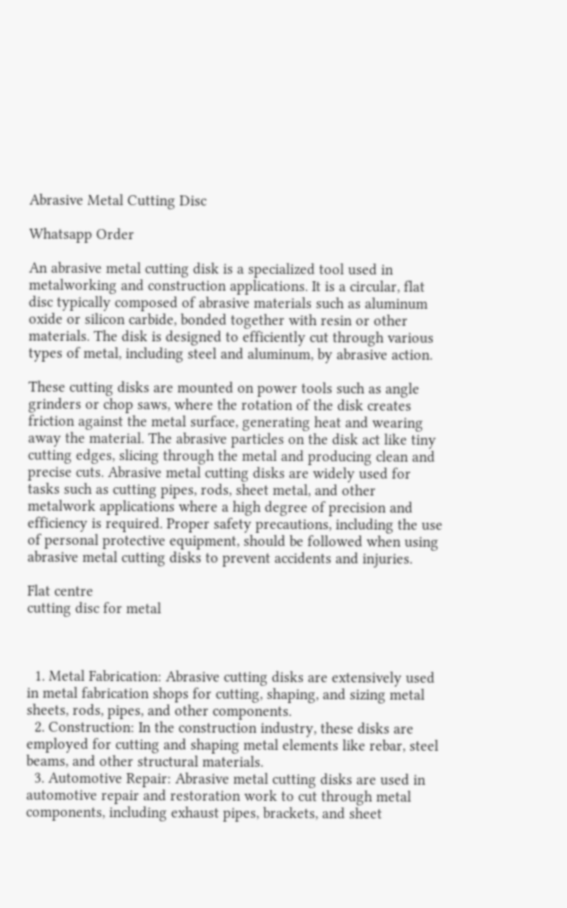Abrasive Metal Cutting Disc

Whatsapp Order

An abrasive metal cutting disk is a specialized tool used in metalworking and construction applications. It is a circular, flat disc typically composed of abrasive materials such as aluminum oxide or silicon carbide, bonded together with resin or other materials. The disk is designed to efficiently cut through various types of metal, including steel and aluminum, by abrasive action.

These cutting disks are mounted on power tools such as angle grinders or chop saws, where the rotation of the disk creates friction against the metal surface, generating heat and wearing away the material. The abrasive particles on the disk act like tiny cutting edges, slicing through the metal and producing clean and precise cuts. Abrasive metal cutting disks are widely used for tasks such as cutting pipes, rods, sheet metal, and other metalwork applications where a high degree of precision and efficiency is required. Proper safety precautions, including the use of personal protective equipment, should be followed when using abrasive metal cutting disks to prevent accidents and injuries.

Flat centre
cutting disc for metal



  1. Metal Fabrication: Abrasive cutting disks are extensively used in metal fabrication shops for cutting, shaping, and sizing metal sheets, rods, pipes, and other components.
  2. Construction: In the construction industry, these disks are employed for cutting and shaping metal elements like rebar, steel beams, and other structural materials.
  3. Automotive Repair: Abrasive metal cutting disks are used in automotive repair and restoration work to cut through metal components, including exhaust pipes, brackets, and sheet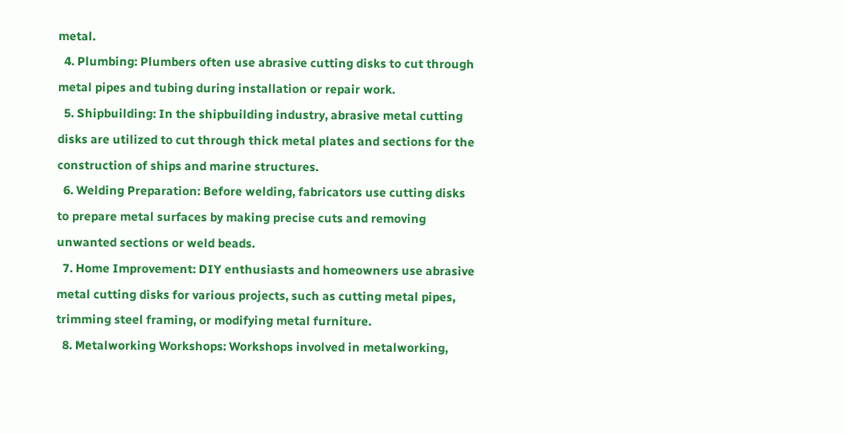metal.
  4. Plumbing: Plumbers often use abrasive cutting disks to cut through metal pipes and tubing during installation or repair work.
  5. Shipbuilding: In the shipbuilding industry, abrasive metal cutting disks are utilized to cut through thick metal plates and sections for the construction of ships and marine structures.
  6. Welding Preparation: Before welding, fabricators use cutting disks to prepare metal surfaces by making precise cuts and removing unwanted sections or weld beads.
  7. Home Improvement: DIY enthusiasts and homeowners use abrasive metal cutting disks for various projects, such as cutting metal pipes, trimming steel framing, or modifying metal furniture.
  8. Metalworking Workshops: Workshops involved in metalworking,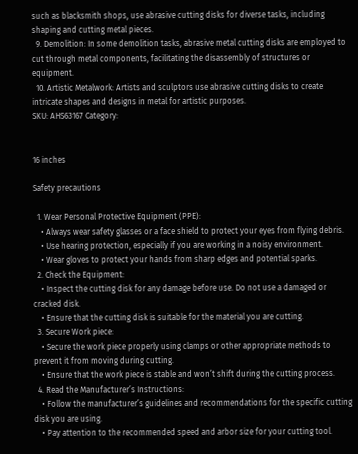such as blacksmith shops, use abrasive cutting disks for diverse tasks, including shaping and cutting metal pieces.
  9. Demolition: In some demolition tasks, abrasive metal cutting disks are employed to cut through metal components, facilitating the disassembly of structures or equipment.
  10. Artistic Metalwork: Artists and sculptors use abrasive cutting disks to create intricate shapes and designs in metal for artistic purposes.
SKU: AHS63167 Category:


16 inches

Safety precautions

  1. Wear Personal Protective Equipment (PPE):
    • Always wear safety glasses or a face shield to protect your eyes from flying debris.
    • Use hearing protection, especially if you are working in a noisy environment.
    • Wear gloves to protect your hands from sharp edges and potential sparks.
  2. Check the Equipment:
    • Inspect the cutting disk for any damage before use. Do not use a damaged or cracked disk.
    • Ensure that the cutting disk is suitable for the material you are cutting.
  3. Secure Work piece:
    • Secure the work piece properly using clamps or other appropriate methods to prevent it from moving during cutting.
    • Ensure that the work piece is stable and won’t shift during the cutting process.
  4. Read the Manufacturer’s Instructions:
    • Follow the manufacturer’s guidelines and recommendations for the specific cutting disk you are using.
    • Pay attention to the recommended speed and arbor size for your cutting tool.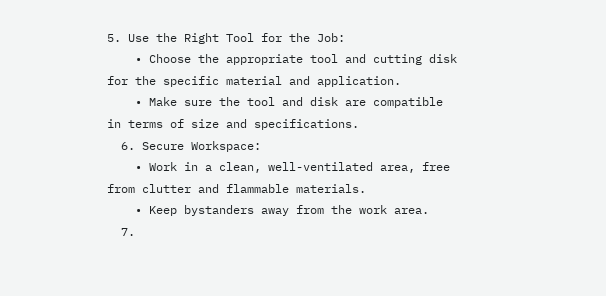5. Use the Right Tool for the Job:
    • Choose the appropriate tool and cutting disk for the specific material and application.
    • Make sure the tool and disk are compatible in terms of size and specifications.
  6. Secure Workspace:
    • Work in a clean, well-ventilated area, free from clutter and flammable materials.
    • Keep bystanders away from the work area.
  7.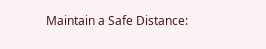Maintain a Safe Distance: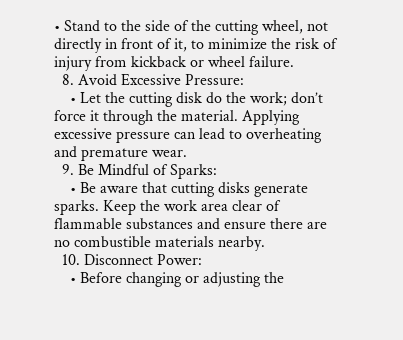• Stand to the side of the cutting wheel, not directly in front of it, to minimize the risk of injury from kickback or wheel failure.
  8. Avoid Excessive Pressure:
    • Let the cutting disk do the work; don’t force it through the material. Applying excessive pressure can lead to overheating and premature wear.
  9. Be Mindful of Sparks:
    • Be aware that cutting disks generate sparks. Keep the work area clear of flammable substances and ensure there are no combustible materials nearby.
  10. Disconnect Power:
    • Before changing or adjusting the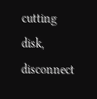cutting disk, disconnect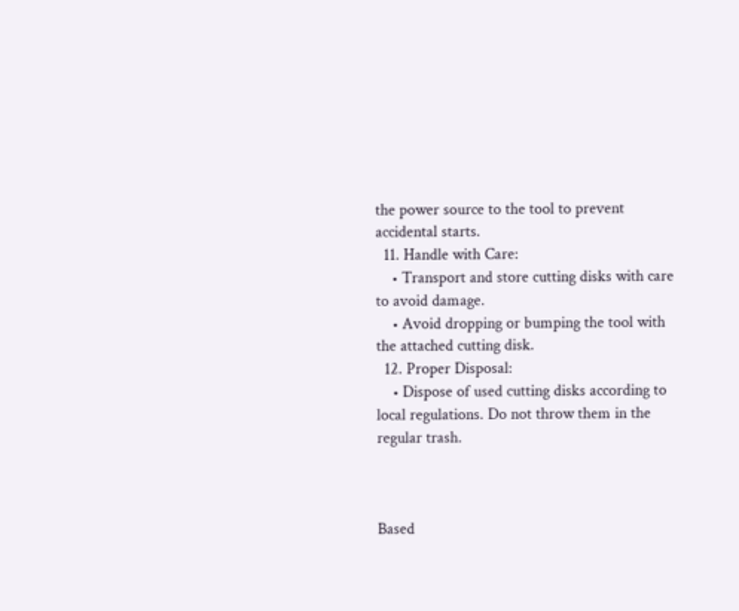the power source to the tool to prevent accidental starts.
  11. Handle with Care:
    • Transport and store cutting disks with care to avoid damage.
    • Avoid dropping or bumping the tool with the attached cutting disk.
  12. Proper Disposal:
    • Dispose of used cutting disks according to local regulations. Do not throw them in the regular trash.



Based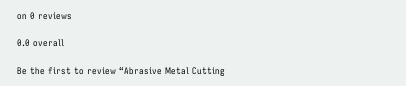on 0 reviews

0.0 overall

Be the first to review “Abrasive Metal Cutting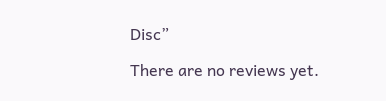Disc”

There are no reviews yet.